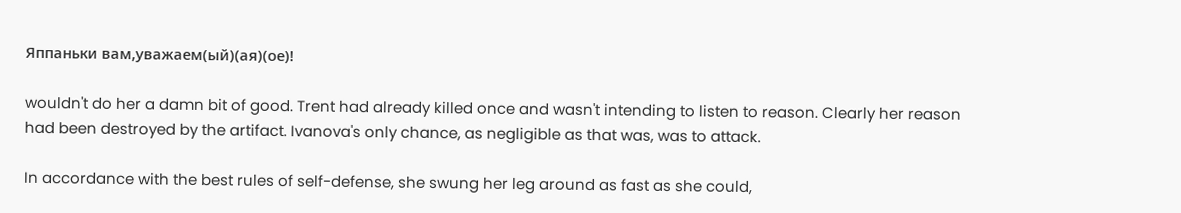Яппаньки вам,уважаем(ый)(ая)(ое)!

wouldn't do her a damn bit of good. Trent had already killed once and wasn't intending to listen to reason. Clearly her reason had been destroyed by the artifact. Ivanova's only chance, as negligible as that was, was to attack.

In accordance with the best rules of self-defense, she swung her leg around as fast as she could,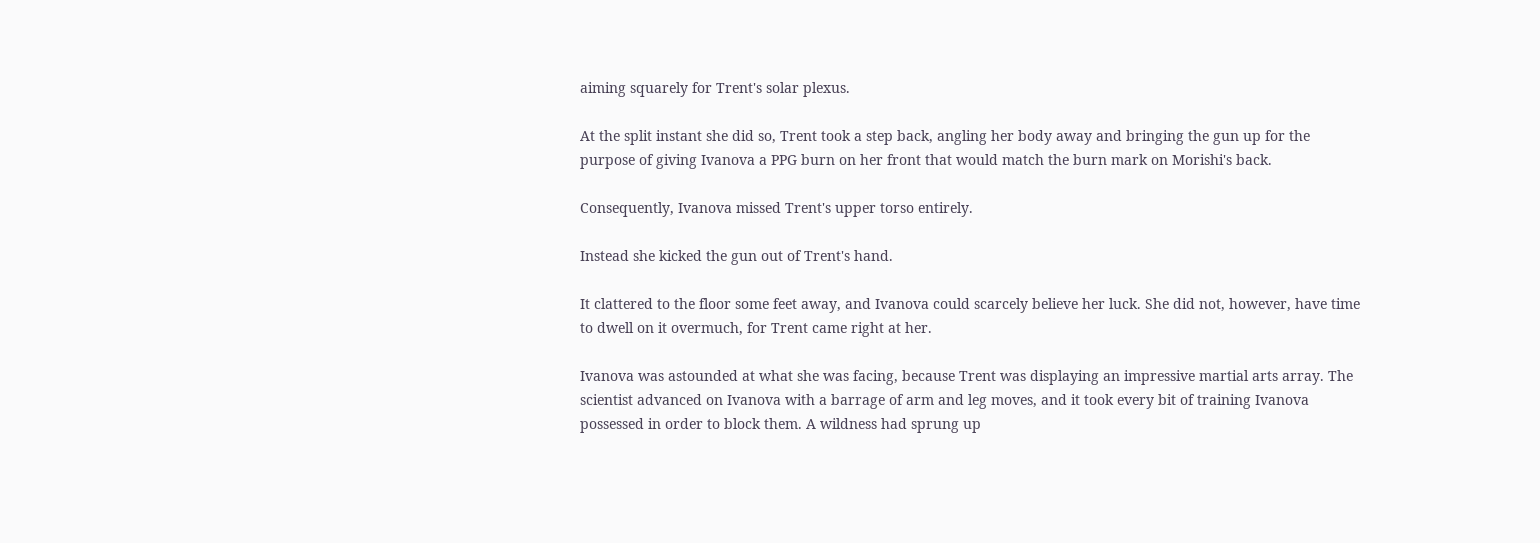aiming squarely for Trent's solar plexus.

At the split instant she did so, Trent took a step back, angling her body away and bringing the gun up for the purpose of giving Ivanova a PPG burn on her front that would match the burn mark on Morishi's back.

Consequently, Ivanova missed Trent's upper torso entirely.

Instead she kicked the gun out of Trent's hand.

It clattered to the floor some feet away, and Ivanova could scarcely believe her luck. She did not, however, have time to dwell on it overmuch, for Trent came right at her.

Ivanova was astounded at what she was facing, because Trent was displaying an impressive martial arts array. The scientist advanced on Ivanova with a barrage of arm and leg moves, and it took every bit of training Ivanova possessed in order to block them. A wildness had sprung up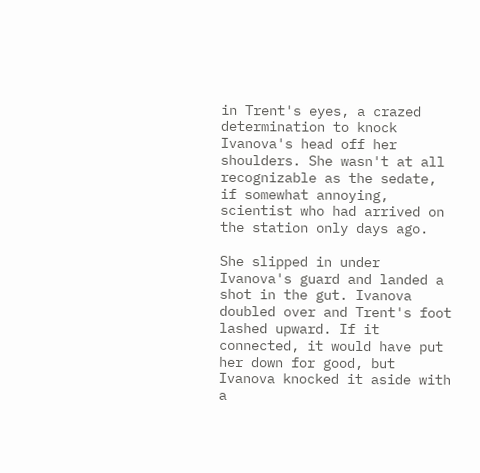in Trent's eyes, a crazed determination to knock Ivanova's head off her shoulders. She wasn't at all recognizable as the sedate, if somewhat annoying, scientist who had arrived on the station only days ago.

She slipped in under Ivanova's guard and landed a shot in the gut. Ivanova doubled over and Trent's foot lashed upward. If it connected, it would have put her down for good, but Ivanova knocked it aside with a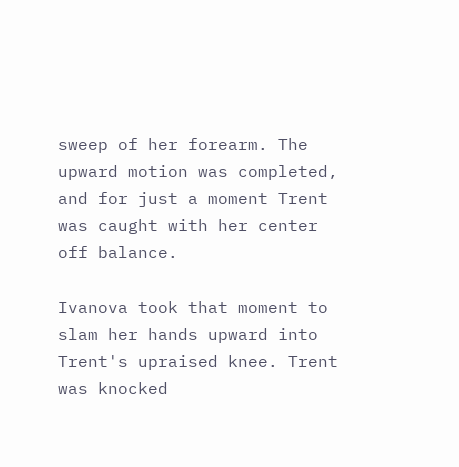sweep of her forearm. The upward motion was completed, and for just a moment Trent was caught with her center off balance.

Ivanova took that moment to slam her hands upward into Trent's upraised knee. Trent was knocked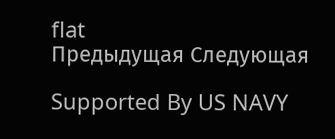flat
Предыдущая Следующая

Supported By US NAVY